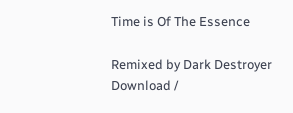Time is Of The Essence

Remixed by Dark Destroyer
Download /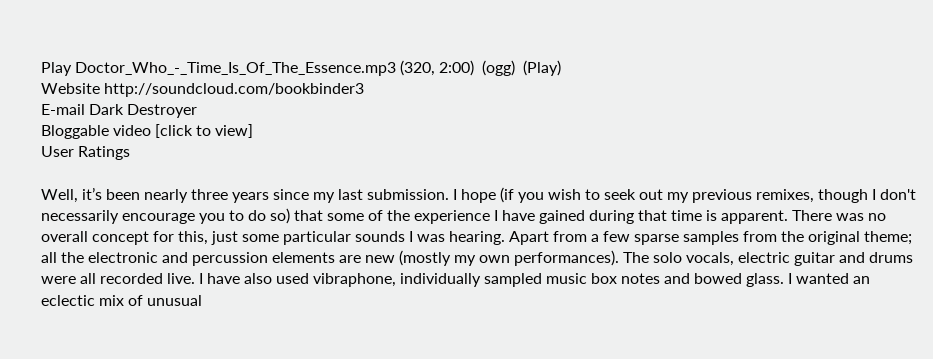Play Doctor_Who_-_Time_Is_Of_The_Essence.mp3 (320, 2:00)  (ogg)  (Play)
Website http://soundcloud.com/bookbinder3
E-mail Dark Destroyer
Bloggable video [click to view]
User Ratings

Well, it’s been nearly three years since my last submission. I hope (if you wish to seek out my previous remixes, though I don't necessarily encourage you to do so) that some of the experience I have gained during that time is apparent. There was no overall concept for this, just some particular sounds I was hearing. Apart from a few sparse samples from the original theme; all the electronic and percussion elements are new (mostly my own performances). The solo vocals, electric guitar and drums were all recorded live. I have also used vibraphone, individually sampled music box notes and bowed glass. I wanted an eclectic mix of unusual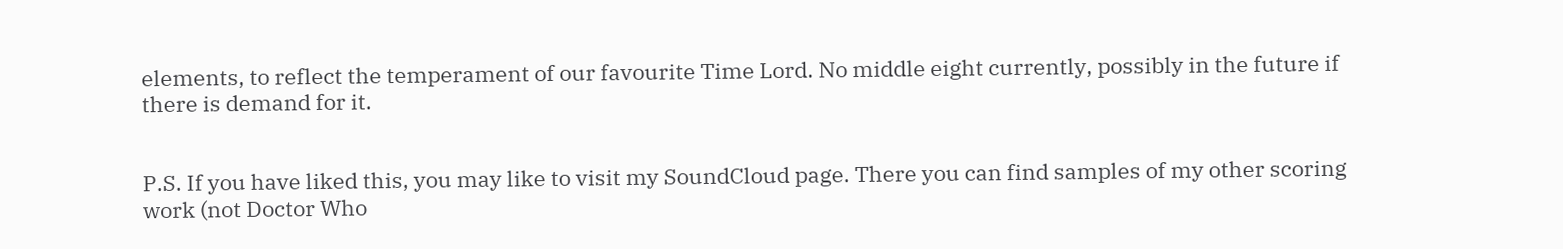elements, to reflect the temperament of our favourite Time Lord. No middle eight currently, possibly in the future if there is demand for it.


P.S. If you have liked this, you may like to visit my SoundCloud page. There you can find samples of my other scoring work (not Doctor Who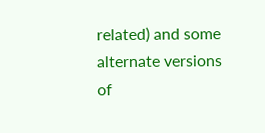related) and some alternate versions of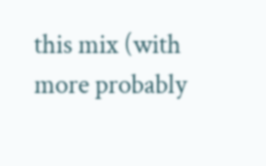this mix (with more probably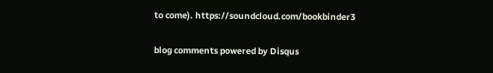to come). https://soundcloud.com/bookbinder3

blog comments powered by Disqus